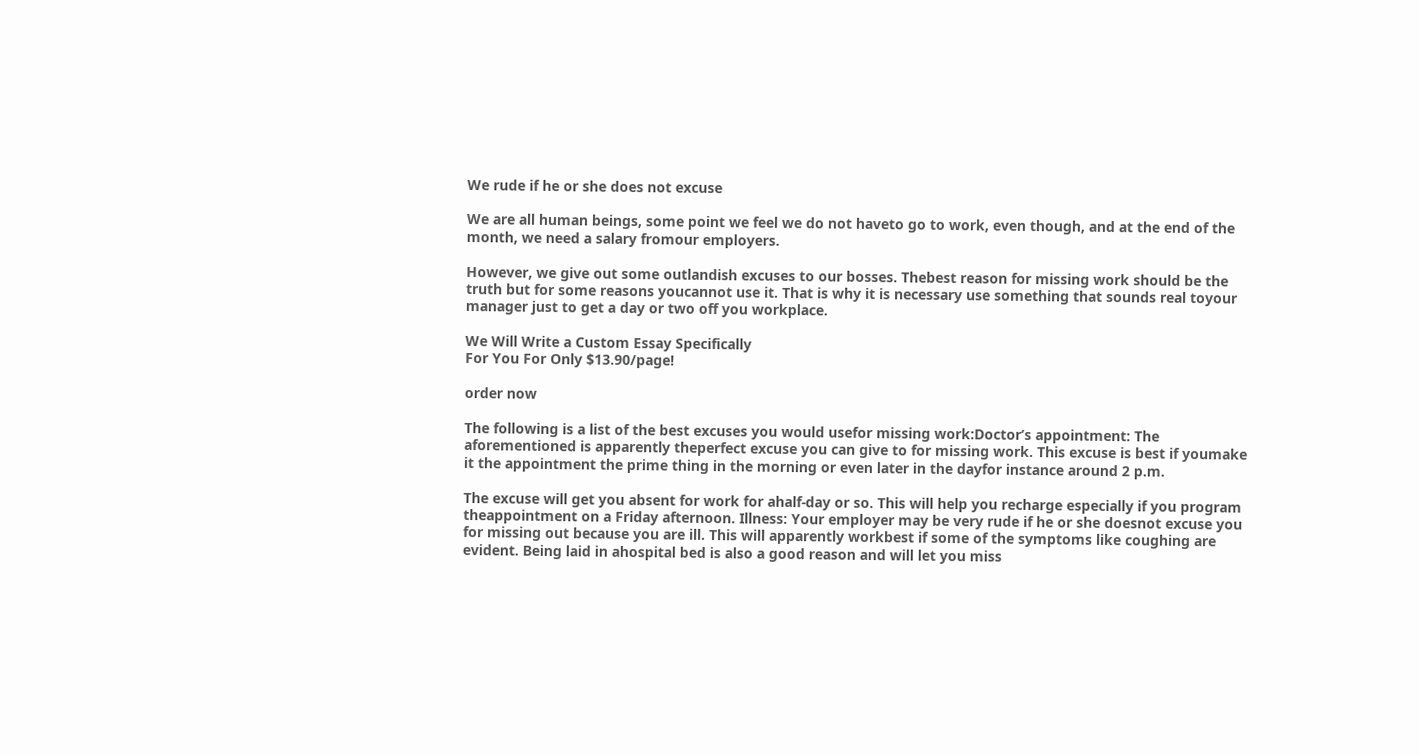We rude if he or she does not excuse

We are all human beings, some point we feel we do not haveto go to work, even though, and at the end of the month, we need a salary fromour employers.

However, we give out some outlandish excuses to our bosses. Thebest reason for missing work should be the truth but for some reasons youcannot use it. That is why it is necessary use something that sounds real toyour manager just to get a day or two off you workplace.

We Will Write a Custom Essay Specifically
For You For Only $13.90/page!

order now

The following is a list of the best excuses you would usefor missing work:Doctor’s appointment: The aforementioned is apparently theperfect excuse you can give to for missing work. This excuse is best if youmake it the appointment the prime thing in the morning or even later in the dayfor instance around 2 p.m.

The excuse will get you absent for work for ahalf-day or so. This will help you recharge especially if you program theappointment on a Friday afternoon. Illness: Your employer may be very rude if he or she doesnot excuse you for missing out because you are ill. This will apparently workbest if some of the symptoms like coughing are evident. Being laid in ahospital bed is also a good reason and will let you miss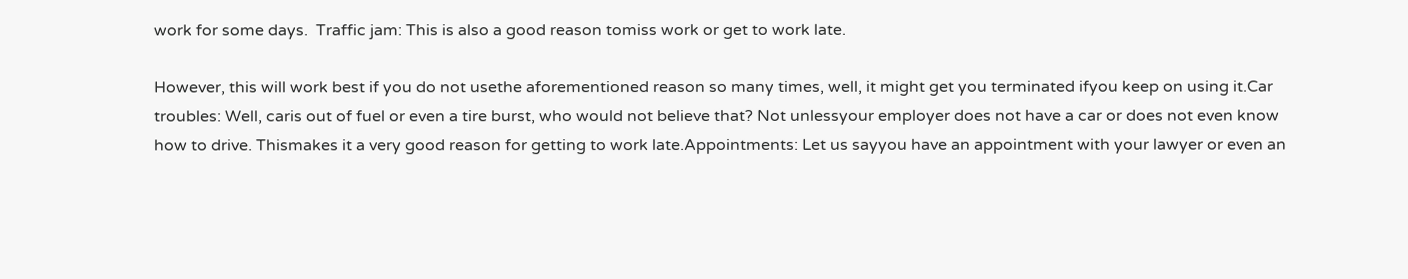work for some days.  Traffic jam: This is also a good reason tomiss work or get to work late.

However, this will work best if you do not usethe aforementioned reason so many times, well, it might get you terminated ifyou keep on using it.Car troubles: Well, caris out of fuel or even a tire burst, who would not believe that? Not unlessyour employer does not have a car or does not even know how to drive. Thismakes it a very good reason for getting to work late.Appointments: Let us sayyou have an appointment with your lawyer or even an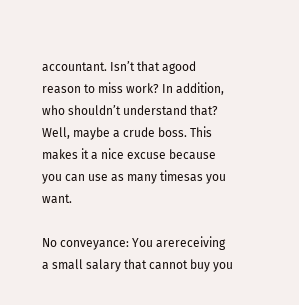accountant. Isn’t that agood reason to miss work? In addition, who shouldn’t understand that? Well, maybe a crude boss. This makes it a nice excuse because you can use as many timesas you want.

No conveyance: You arereceiving a small salary that cannot buy you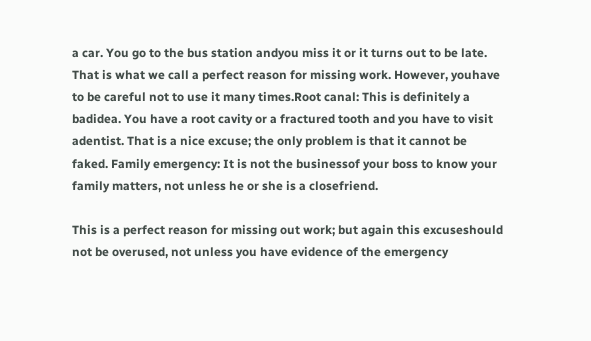a car. You go to the bus station andyou miss it or it turns out to be late. That is what we call a perfect reason for missing work. However, youhave to be careful not to use it many times.Root canal: This is definitely a badidea. You have a root cavity or a fractured tooth and you have to visit adentist. That is a nice excuse; the only problem is that it cannot be faked. Family emergency: It is not the businessof your boss to know your family matters, not unless he or she is a closefriend.

This is a perfect reason for missing out work; but again this excuseshould not be overused, not unless you have evidence of the emergency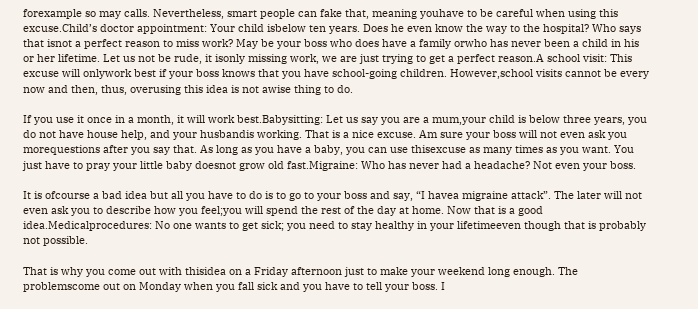forexample so may calls. Nevertheless, smart people can fake that, meaning youhave to be careful when using this excuse.Child’s doctor appointment: Your child isbelow ten years. Does he even know the way to the hospital? Who says that isnot a perfect reason to miss work? May be your boss who does have a family orwho has never been a child in his or her lifetime. Let us not be rude, it isonly missing work, we are just trying to get a perfect reason.A school visit: This excuse will onlywork best if your boss knows that you have school-going children. However,school visits cannot be every now and then, thus, overusing this idea is not awise thing to do.

If you use it once in a month, it will work best.Babysitting: Let us say you are a mum,your child is below three years, you do not have house help, and your husbandis working. That is a nice excuse. Am sure your boss will not even ask you morequestions after you say that. As long as you have a baby, you can use thisexcuse as many times as you want. You just have to pray your little baby doesnot grow old fast.Migraine: Who has never had a headache? Not even your boss.

It is ofcourse a bad idea but all you have to do is to go to your boss and say, “I havea migraine attack”. The later will not even ask you to describe how you feel;you will spend the rest of the day at home. Now that is a good idea.Medicalprocedures: No one wants to get sick; you need to stay healthy in your lifetimeeven though that is probably not possible.

That is why you come out with thisidea on a Friday afternoon just to make your weekend long enough. The problemscome out on Monday when you fall sick and you have to tell your boss. I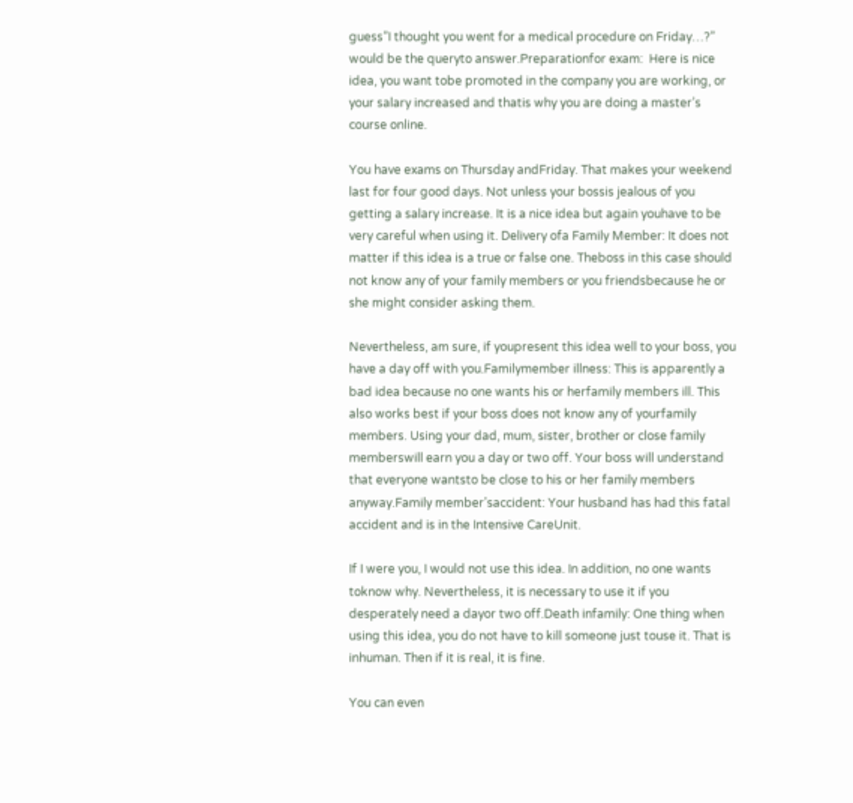guess”I thought you went for a medical procedure on Friday…?” would be the queryto answer.Preparationfor exam:  Here is nice idea, you want tobe promoted in the company you are working, or your salary increased and thatis why you are doing a master’s course online.

You have exams on Thursday andFriday. That makes your weekend last for four good days. Not unless your bossis jealous of you getting a salary increase. It is a nice idea but again youhave to be very careful when using it. Delivery ofa Family Member: It does not matter if this idea is a true or false one. Theboss in this case should not know any of your family members or you friendsbecause he or she might consider asking them.

Nevertheless, am sure, if youpresent this idea well to your boss, you have a day off with you.Familymember illness: This is apparently a bad idea because no one wants his or herfamily members ill. This also works best if your boss does not know any of yourfamily members. Using your dad, mum, sister, brother or close family memberswill earn you a day or two off. Your boss will understand that everyone wantsto be close to his or her family members anyway.Family member’saccident: Your husband has had this fatal accident and is in the Intensive CareUnit.

If I were you, I would not use this idea. In addition, no one wants toknow why. Nevertheless, it is necessary to use it if you desperately need a dayor two off.Death infamily: One thing when using this idea, you do not have to kill someone just touse it. That is inhuman. Then if it is real, it is fine.

You can even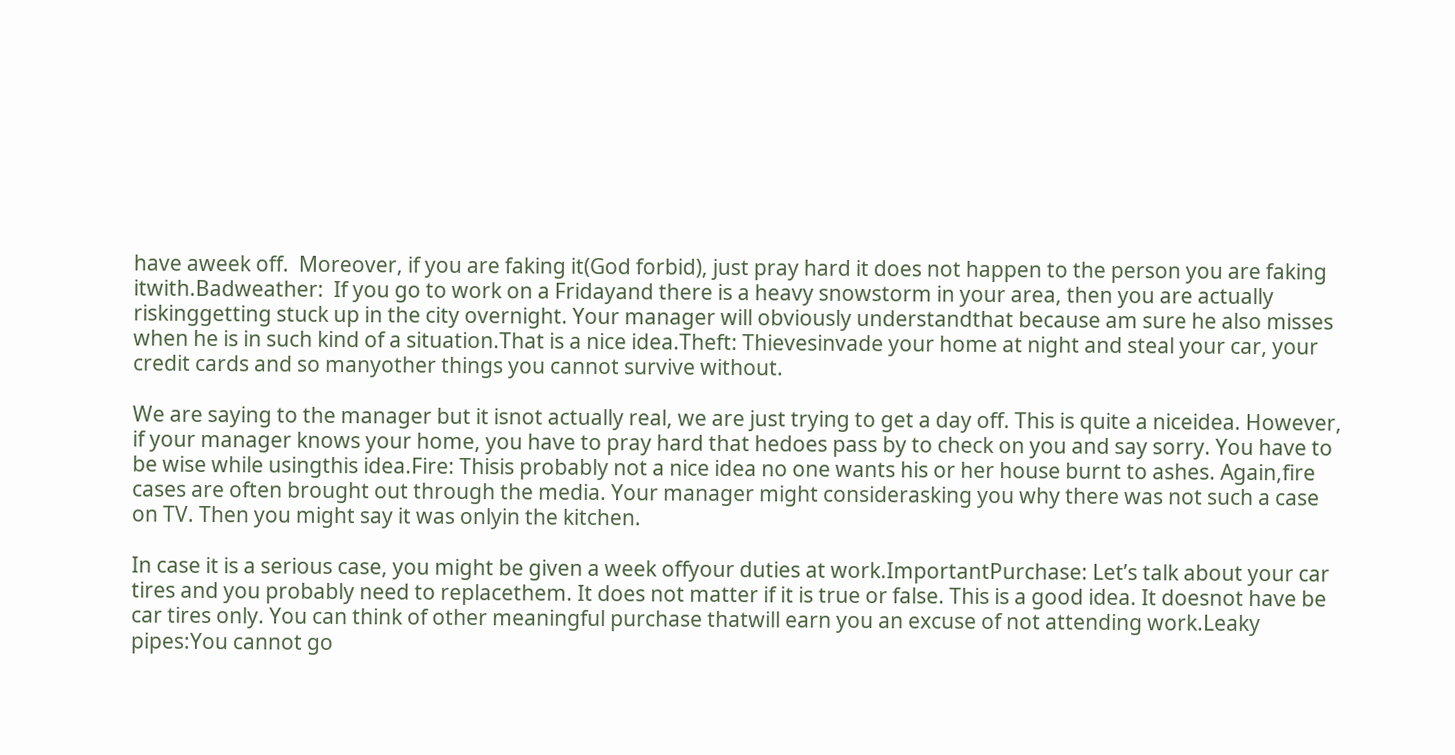have aweek off.  Moreover, if you are faking it(God forbid), just pray hard it does not happen to the person you are faking itwith.Badweather:  If you go to work on a Fridayand there is a heavy snowstorm in your area, then you are actually riskinggetting stuck up in the city overnight. Your manager will obviously understandthat because am sure he also misses when he is in such kind of a situation.That is a nice idea.Theft: Thievesinvade your home at night and steal your car, your credit cards and so manyother things you cannot survive without.

We are saying to the manager but it isnot actually real, we are just trying to get a day off. This is quite a niceidea. However, if your manager knows your home, you have to pray hard that hedoes pass by to check on you and say sorry. You have to be wise while usingthis idea.Fire: Thisis probably not a nice idea no one wants his or her house burnt to ashes. Again,fire cases are often brought out through the media. Your manager might considerasking you why there was not such a case on TV. Then you might say it was onlyin the kitchen.

In case it is a serious case, you might be given a week offyour duties at work.ImportantPurchase: Let’s talk about your car tires and you probably need to replacethem. It does not matter if it is true or false. This is a good idea. It doesnot have be car tires only. You can think of other meaningful purchase thatwill earn you an excuse of not attending work.Leaky pipes:You cannot go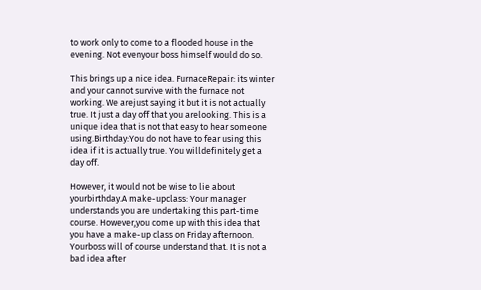to work only to come to a flooded house in the evening. Not evenyour boss himself would do so.

This brings up a nice idea. FurnaceRepair: its winter and your cannot survive with the furnace not working. We arejust saying it but it is not actually true. It just a day off that you arelooking. This is a unique idea that is not that easy to hear someone using.Birthday:You do not have to fear using this idea if it is actually true. You willdefinitely get a day off.

However, it would not be wise to lie about yourbirthday.A make-upclass: Your manager understands you are undertaking this part-time course. However,you come up with this idea that you have a make-up class on Friday afternoon. Yourboss will of course understand that. It is not a bad idea after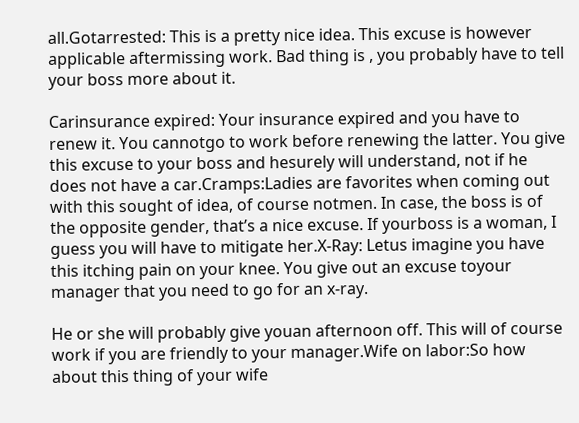all.Gotarrested: This is a pretty nice idea. This excuse is however applicable aftermissing work. Bad thing is , you probably have to tell your boss more about it.

Carinsurance expired: Your insurance expired and you have to renew it. You cannotgo to work before renewing the latter. You give this excuse to your boss and hesurely will understand, not if he does not have a car.Cramps:Ladies are favorites when coming out with this sought of idea, of course notmen. In case, the boss is of the opposite gender, that’s a nice excuse. If yourboss is a woman, I guess you will have to mitigate her.X-Ray: Letus imagine you have this itching pain on your knee. You give out an excuse toyour manager that you need to go for an x-ray.

He or she will probably give youan afternoon off. This will of course work if you are friendly to your manager.Wife on labor:So how about this thing of your wife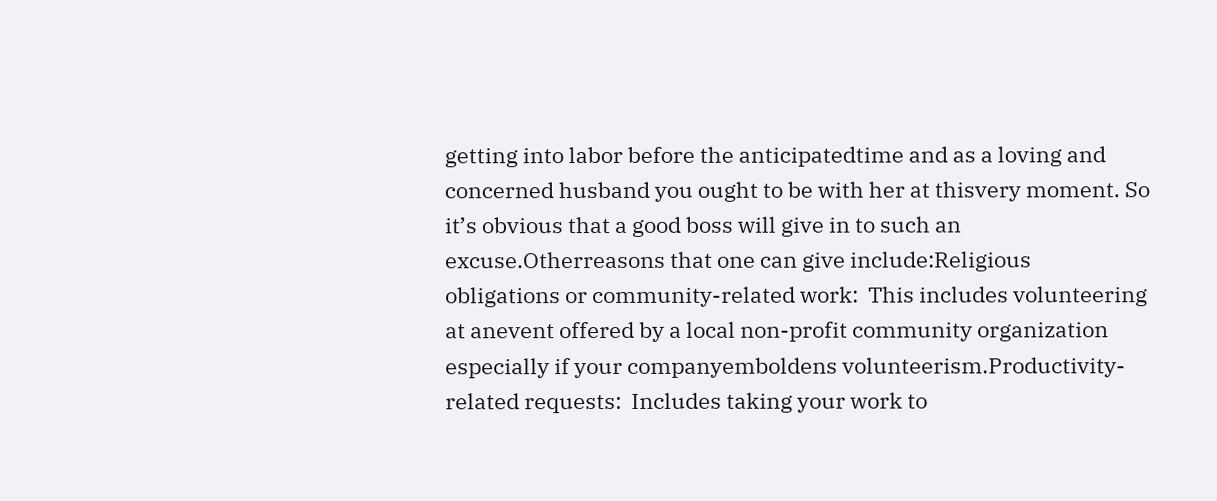getting into labor before the anticipatedtime and as a loving and concerned husband you ought to be with her at thisvery moment. So it’s obvious that a good boss will give in to such an excuse.Otherreasons that one can give include:Religious obligations or community-related work:  This includes volunteering at anevent offered by a local non-profit community organization especially if your companyemboldens volunteerism.Productivity-related requests:  Includes taking your work to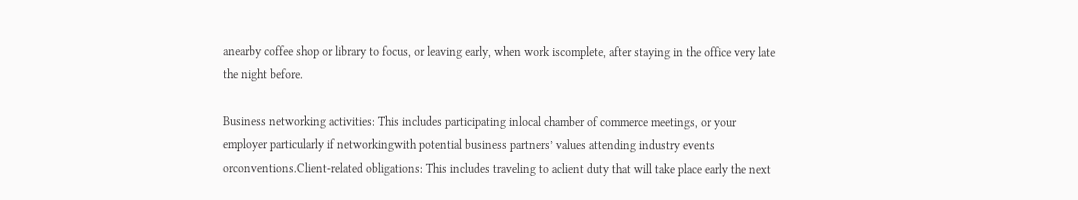anearby coffee shop or library to focus, or leaving early, when work iscomplete, after staying in the office very late the night before.

Business networking activities: This includes participating inlocal chamber of commerce meetings, or your employer particularly if networkingwith potential business partners’ values attending industry events orconventions.Client-related obligations: This includes traveling to aclient duty that will take place early the next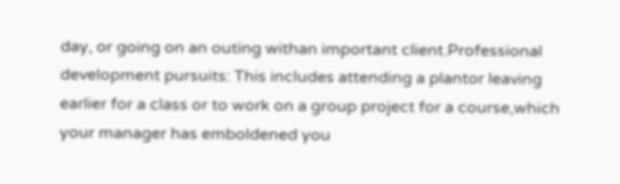day, or going on an outing withan important client.Professional development pursuits: This includes attending a plantor leaving earlier for a class or to work on a group project for a course,which your manager has emboldened you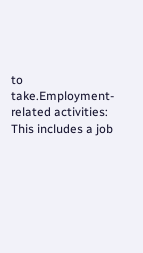to take.Employment-related activities: This includes a job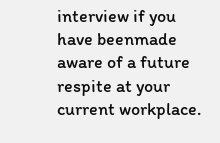interview if you have beenmade aware of a future respite at your current workplace.